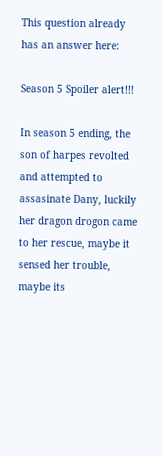This question already has an answer here:

Season 5 Spoiler alert!!!

In season 5 ending, the son of harpes revolted and attempted to assasinate Dany, luckily her dragon drogon came to her rescue, maybe it sensed her trouble, maybe its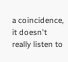a coincidence, it doesn't really listen to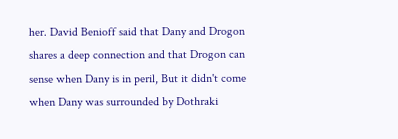her. David Benioff said that Dany and Drogon shares a deep connection and that Drogon can sense when Dany is in peril, But it didn't come when Dany was surrounded by Dothraki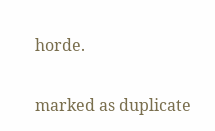horde.

marked as duplicate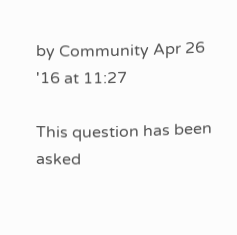by Community Apr 26 '16 at 11:27

This question has been asked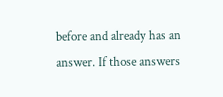before and already has an answer. If those answers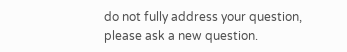do not fully address your question, please ask a new question.